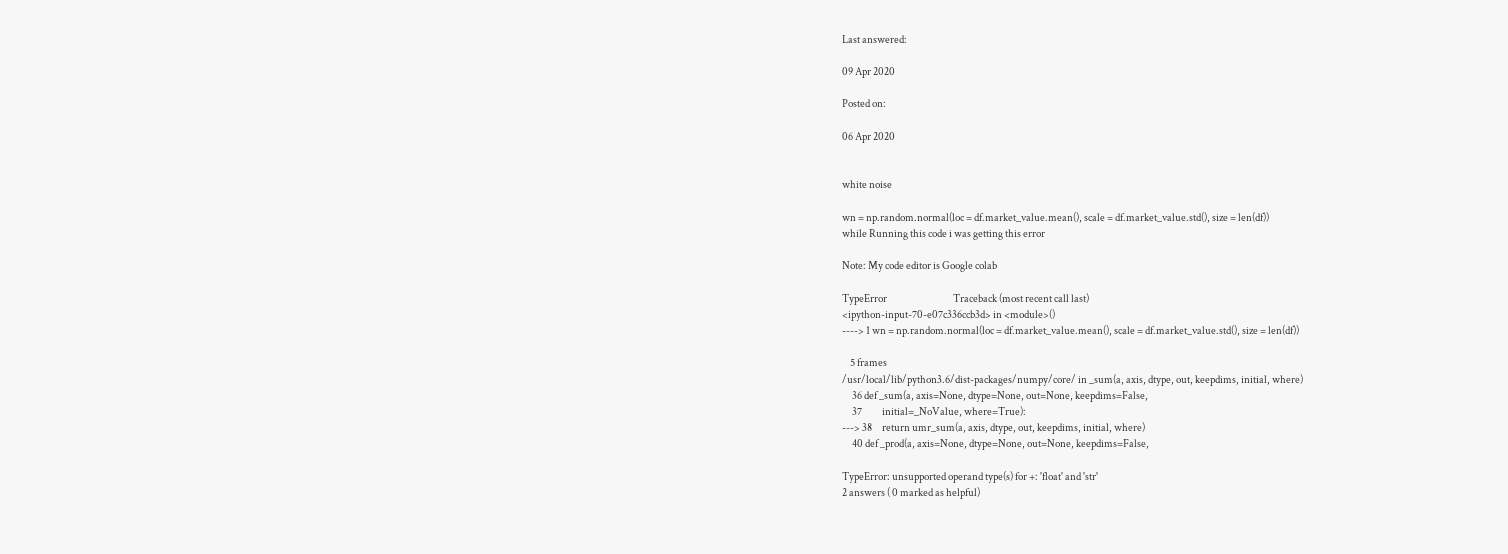Last answered:

09 Apr 2020

Posted on:

06 Apr 2020


white noise

wn = np.random.normal(loc = df.market_value.mean(), scale = df.market_value.std(), size = len(df))
while Running this code i was getting this error

Note: My code editor is Google colab

TypeError                                 Traceback (most recent call last)
<ipython-input-70-e07c336ccb3d> in <module>()
----> 1 wn = np.random.normal(loc = df.market_value.mean(), scale = df.market_value.std(), size = len(df))

    5 frames
/usr/local/lib/python3.6/dist-packages/numpy/core/ in _sum(a, axis, dtype, out, keepdims, initial, where)
     36 def _sum(a, axis=None, dtype=None, out=None, keepdims=False,
     37          initial=_NoValue, where=True):
---> 38     return umr_sum(a, axis, dtype, out, keepdims, initial, where)
     40 def _prod(a, axis=None, dtype=None, out=None, keepdims=False,

TypeError: unsupported operand type(s) for +: 'float' and 'str'
2 answers ( 0 marked as helpful)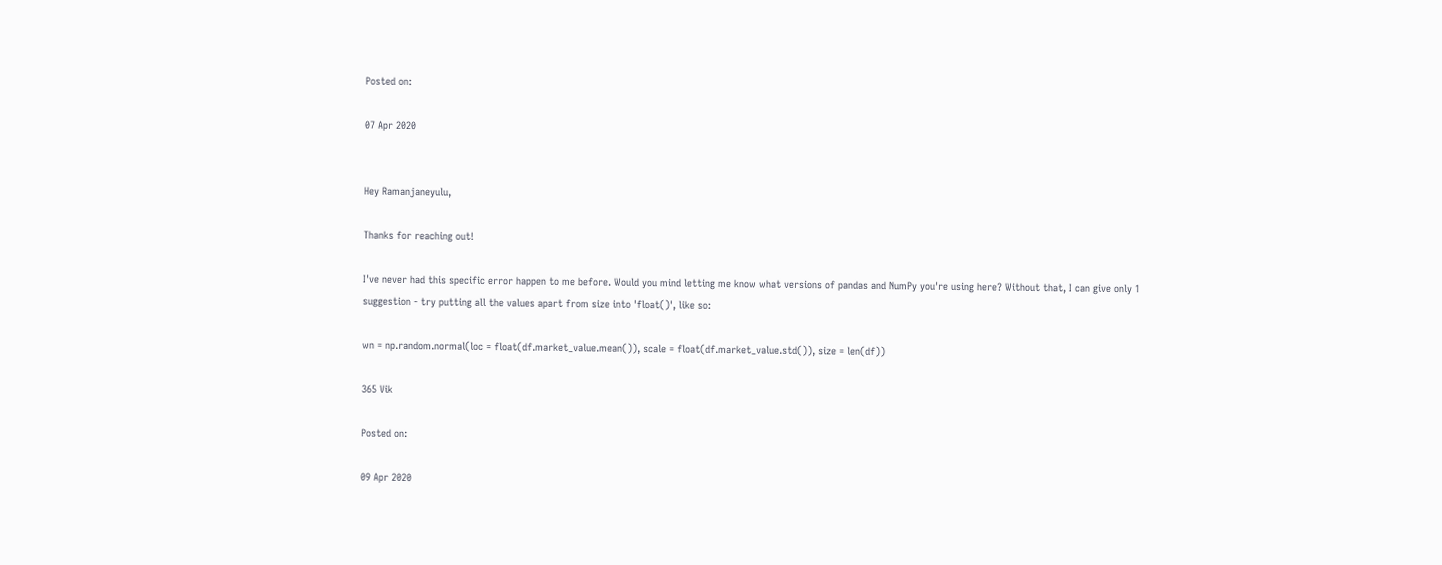Posted on:

07 Apr 2020


Hey Ramanjaneyulu,

Thanks for reaching out!

I've never had this specific error happen to me before. Would you mind letting me know what versions of pandas and NumPy you're using here? Without that, I can give only 1 suggestion - try putting all the values apart from size into 'float()', like so:

wn = np.random.normal(loc = float(df.market_value.mean()), scale = float(df.market_value.std()), size = len(df))

365 Vik

Posted on:

09 Apr 2020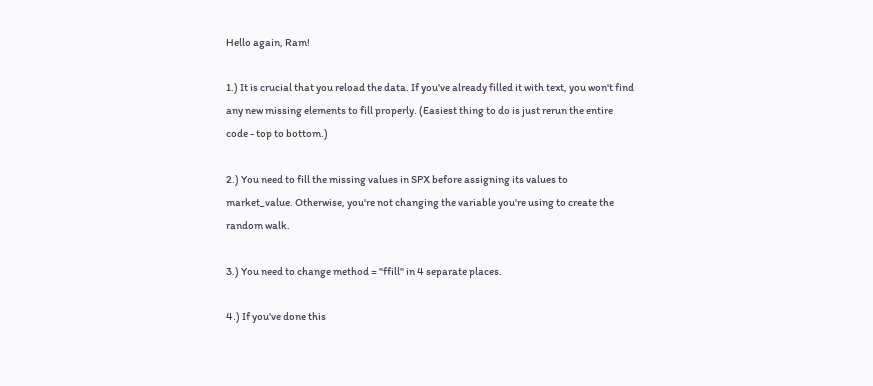Hello again, Ram!

1.) It is crucial that you reload the data. If you've already filled it with text, you won't find any new missing elements to fill properly. (Easiest thing to do is just rerun the entire code - top to bottom.)

2.) You need to fill the missing values in SPX before assigning its values to market_value. Otherwise, you're not changing the variable you're using to create the random walk.

3.) You need to change method = "ffill" in 4 separate places.

4.) If you've done this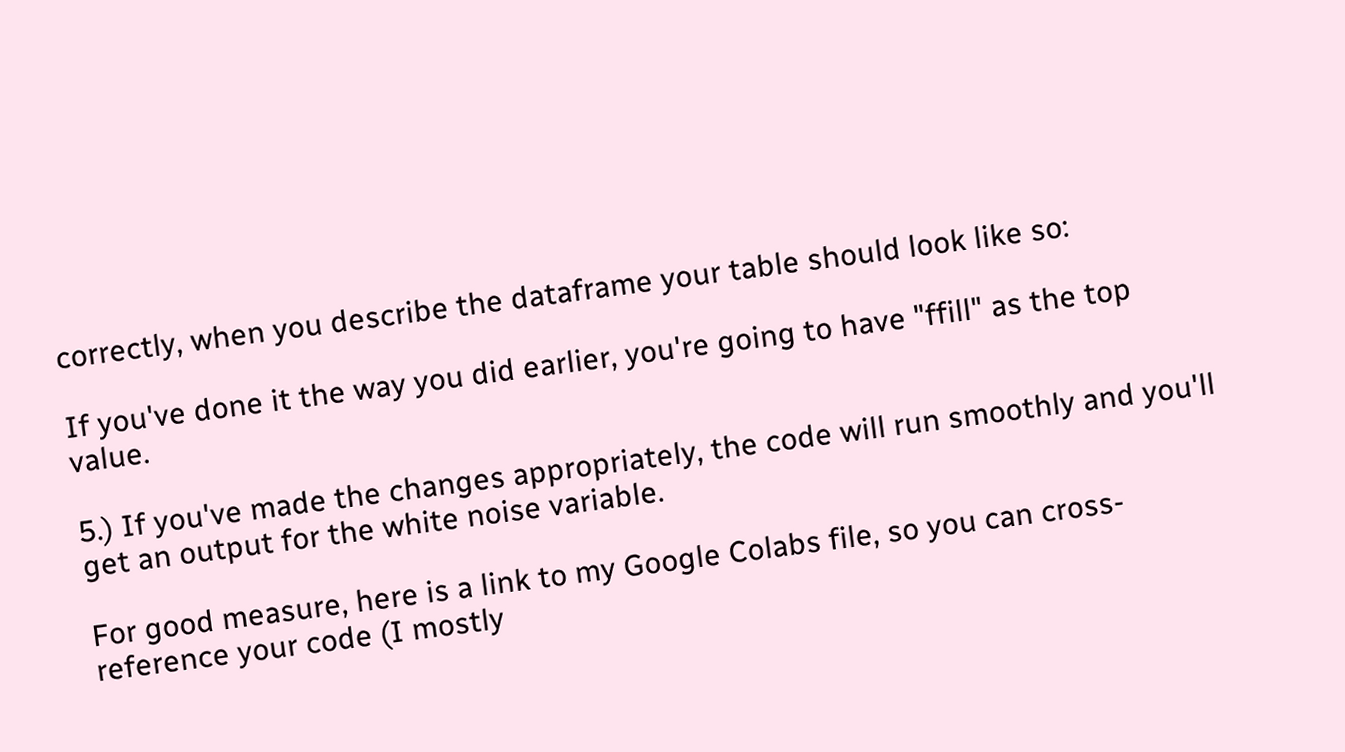correctly, when you describe the dataframe your table should look like so:

If you've done it the way you did earlier, you're going to have "ffill" as the top value.

5.) If you've made the changes appropriately, the code will run smoothly and you'll get an output for the white noise variable.

For good measure, here is a link to my Google Colabs file, so you can cross-reference your code (I mostly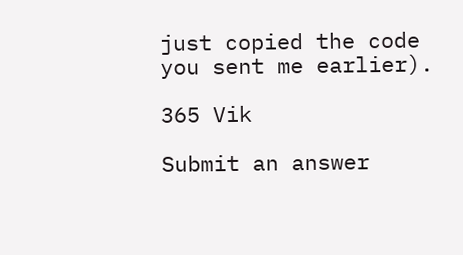just copied the code you sent me earlier).

365 Vik

Submit an answer